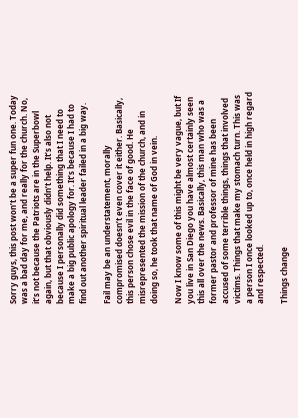Sorry guys, this post won’t be a super fun one. Today was a bad day for me, and really for the church. No, it’s not because the Patriots are in the Superbowl again, but that obviously didn’t help. It’s also not because I personally did something that I need to make a big public apology for. It’s because I had to find out another spiritual leader failed in a big way.

Fail may be an understatement, morally compromised doesn’t even cover it either. Basically, this person chose evil in the face of good. He misrepresented the mission of the church, and in doing so, he took that name of God in vein.

Now I know some of this might be very vague, but If you live in San Diego you have almost certainly seen this all over the news. Basically, this man who was a former pastor and professor of mine has been accused of some terrible things, things that involved victims. Things that make my stomach turn. This was a person I once looked up to, once held in high regard and respected.

Things change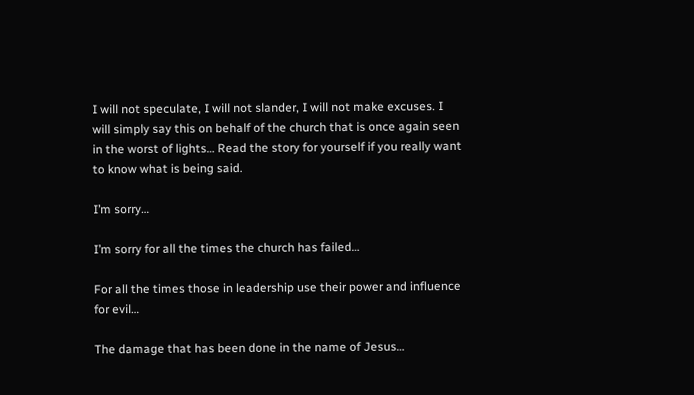I will not speculate, I will not slander, I will not make excuses. I will simply say this on behalf of the church that is once again seen in the worst of lights… Read the story for yourself if you really want to know what is being said.

I’m sorry…

I’m sorry for all the times the church has failed…

For all the times those in leadership use their power and influence for evil…

The damage that has been done in the name of Jesus…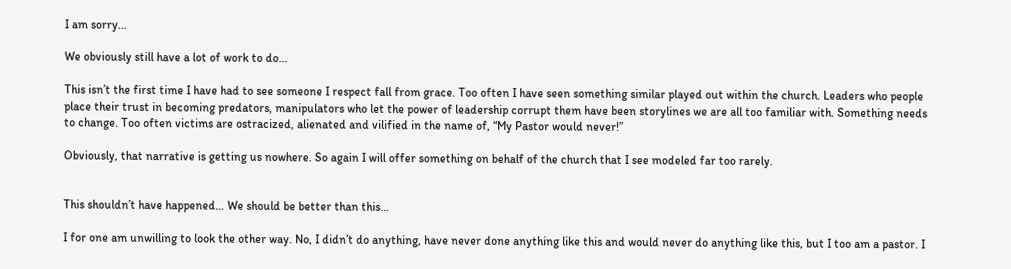I am sorry…

We obviously still have a lot of work to do…

This isn’t the first time I have had to see someone I respect fall from grace. Too often I have seen something similar played out within the church. Leaders who people place their trust in becoming predators, manipulators who let the power of leadership corrupt them have been storylines we are all too familiar with. Something needs to change. Too often victims are ostracized, alienated and vilified in the name of, “My Pastor would never!”

Obviously, that narrative is getting us nowhere. So again I will offer something on behalf of the church that I see modeled far too rarely.


This shouldn’t have happened… We should be better than this…

I for one am unwilling to look the other way. No, I didn’t do anything, have never done anything like this and would never do anything like this, but I too am a pastor. I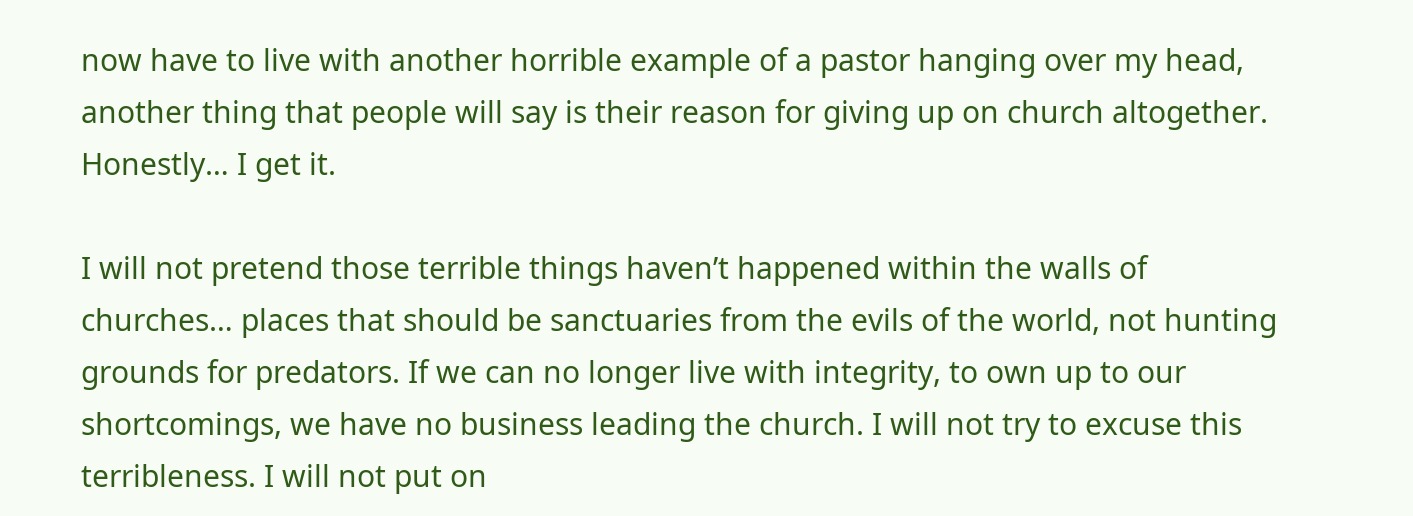now have to live with another horrible example of a pastor hanging over my head, another thing that people will say is their reason for giving up on church altogether. Honestly… I get it.

I will not pretend those terrible things haven’t happened within the walls of churches… places that should be sanctuaries from the evils of the world, not hunting grounds for predators. If we can no longer live with integrity, to own up to our shortcomings, we have no business leading the church. I will not try to excuse this terribleness. I will not put on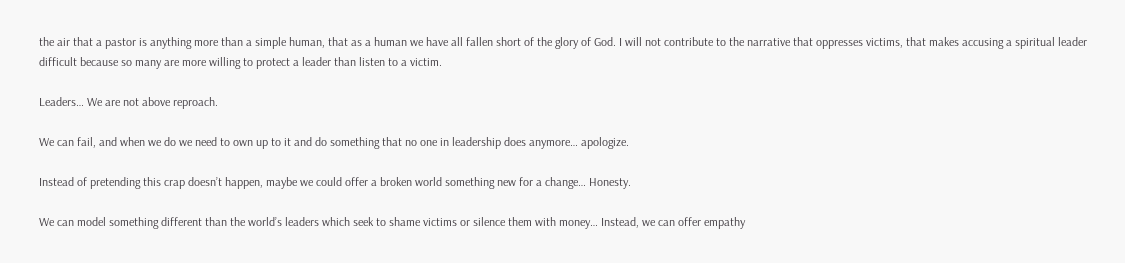the air that a pastor is anything more than a simple human, that as a human we have all fallen short of the glory of God. I will not contribute to the narrative that oppresses victims, that makes accusing a spiritual leader difficult because so many are more willing to protect a leader than listen to a victim.

Leaders… We are not above reproach.

We can fail, and when we do we need to own up to it and do something that no one in leadership does anymore… apologize.

Instead of pretending this crap doesn’t happen, maybe we could offer a broken world something new for a change… Honesty.

We can model something different than the world’s leaders which seek to shame victims or silence them with money… Instead, we can offer empathy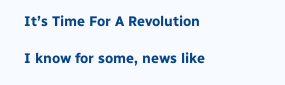It’s Time For A Revolution

I know for some, news like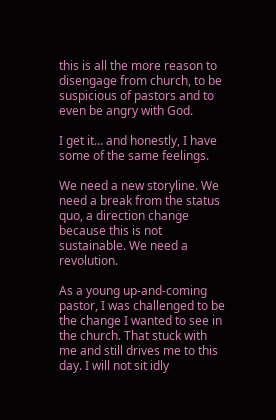this is all the more reason to disengage from church, to be suspicious of pastors and to even be angry with God.

I get it… and honestly, I have some of the same feelings.

We need a new storyline. We need a break from the status quo, a direction change because this is not sustainable. We need a revolution.

As a young up-and-coming pastor, I was challenged to be the change I wanted to see in the church. That stuck with me and still drives me to this day. I will not sit idly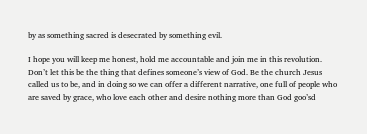by as something sacred is desecrated by something evil.

I hope you will keep me honest, hold me accountable and join me in this revolution. Don’t let this be the thing that defines someone’s view of God. Be the church Jesus called us to be, and in doing so we can offer a different narrative, one full of people who are saved by grace, who love each other and desire nothing more than God goo’sd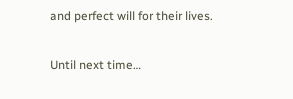and perfect will for their lives.

Until next time…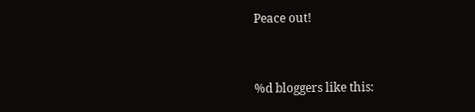Peace out!


%d bloggers like this: